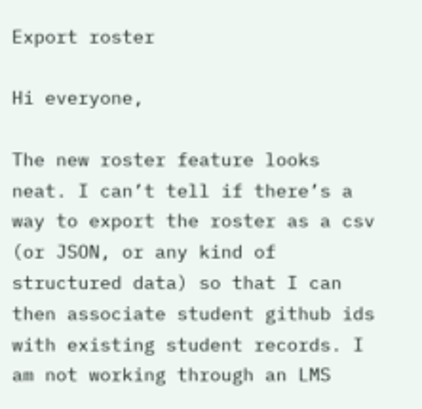Export roster

Hi everyone,

The new roster feature looks neat. I can’t tell if there’s a way to export the roster as a csv (or JSON, or any kind of structured data) so that I can then associate student github ids with existing student records. I am not working through an LMS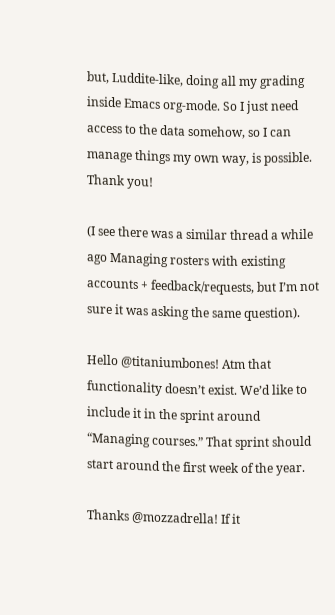but, Luddite-like, doing all my grading inside Emacs org-mode. So I just need access to the data somehow, so I can manage things my own way, is possible. Thank you!

(I see there was a similar thread a while ago Managing rosters with existing accounts + feedback/requests, but I’m not sure it was asking the same question).

Hello @titaniumbones! Atm that functionality doesn’t exist. We’d like to include it in the sprint around “Managing courses.” That sprint should start around the first week of the year.

Thanks @mozzadrella! If it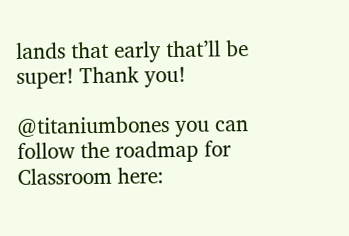lands that early that’ll be super! Thank you!

@titaniumbones you can follow the roadmap for Classroom here: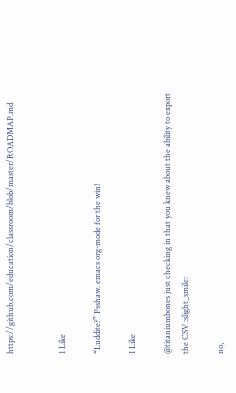https://github.com/education/classroom/blob/master/ROADMAP.md


1 Like

“Luddite?” Psshaw. emacs org-mode for the win!

1 Like

@titaniumbones just checking in that you knew about the ability to export the CSV :slight_smile:

no,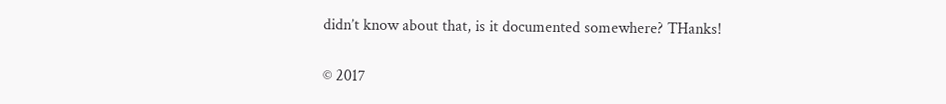didn’t know about that, is it documented somewhere? THanks!

© 2017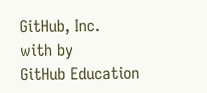GitHub, Inc.
with by
GitHub Education